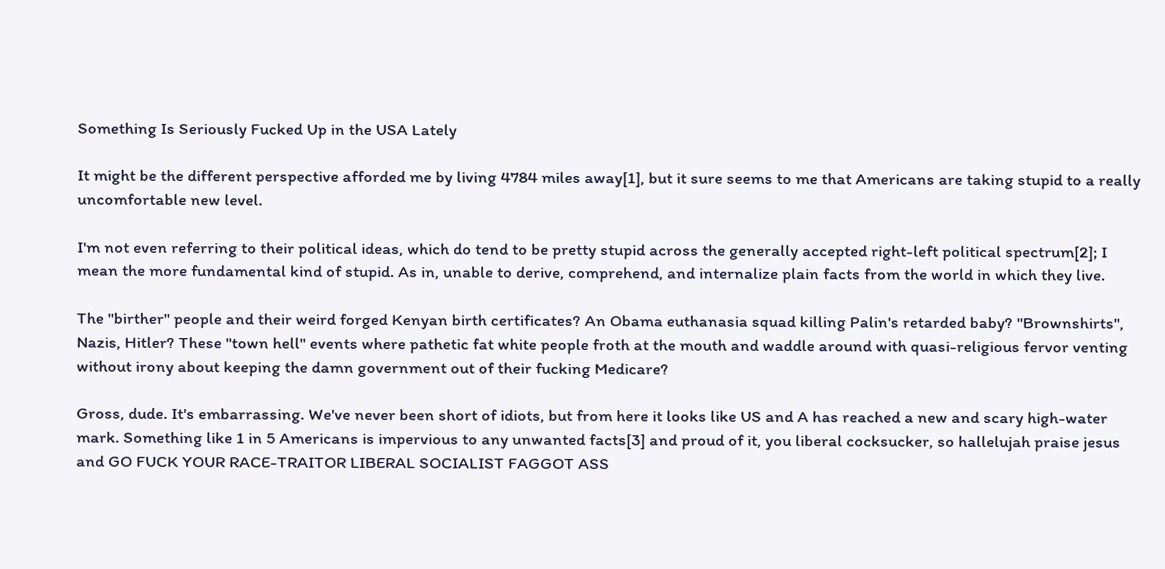Something Is Seriously Fucked Up in the USA Lately

It might be the different perspective afforded me by living 4784 miles away[1], but it sure seems to me that Americans are taking stupid to a really uncomfortable new level.

I'm not even referring to their political ideas, which do tend to be pretty stupid across the generally accepted right-left political spectrum[2]; I mean the more fundamental kind of stupid. As in, unable to derive, comprehend, and internalize plain facts from the world in which they live.

The "birther" people and their weird forged Kenyan birth certificates? An Obama euthanasia squad killing Palin's retarded baby? "Brownshirts", Nazis, Hitler? These "town hell" events where pathetic fat white people froth at the mouth and waddle around with quasi-religious fervor venting without irony about keeping the damn government out of their fucking Medicare?

Gross, dude. It's embarrassing. We've never been short of idiots, but from here it looks like US and A has reached a new and scary high-water mark. Something like 1 in 5 Americans is impervious to any unwanted facts[3] and proud of it, you liberal cocksucker, so hallelujah praise jesus and GO FUCK YOUR RACE-TRAITOR LIBERAL SOCIALIST FAGGOT ASS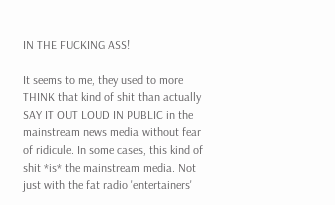IN THE FUCKING ASS!

It seems to me, they used to more THINK that kind of shit than actually SAY IT OUT LOUD IN PUBLIC in the mainstream news media without fear of ridicule. In some cases, this kind of shit *is* the mainstream media. Not just with the fat radio 'entertainers'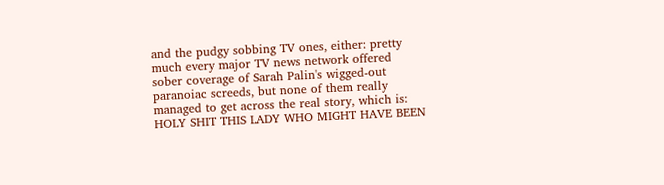and the pudgy sobbing TV ones, either: pretty much every major TV news network offered sober coverage of Sarah Palin's wigged-out paranoiac screeds, but none of them really managed to get across the real story, which is: HOLY SHIT THIS LADY WHO MIGHT HAVE BEEN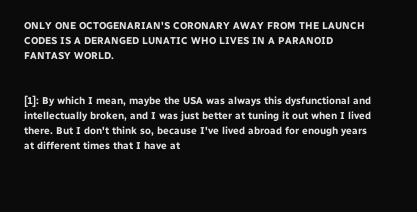ONLY ONE OCTOGENARIAN'S CORONARY AWAY FROM THE LAUNCH CODES IS A DERANGED LUNATIC WHO LIVES IN A PARANOID FANTASY WORLD.


[1]: By which I mean, maybe the USA was always this dysfunctional and intellectually broken, and I was just better at tuning it out when I lived there. But I don't think so, because I've lived abroad for enough years at different times that I have at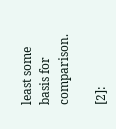least some basis for comparison.

[2]: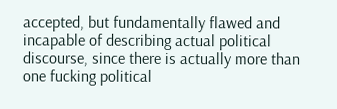accepted, but fundamentally flawed and incapable of describing actual political discourse, since there is actually more than one fucking political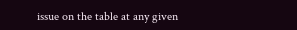issue on the table at any given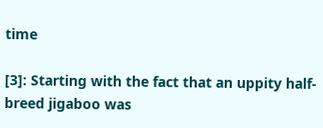time

[3]: Starting with the fact that an uppity half-breed jigaboo was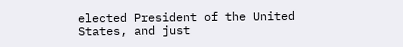elected President of the United States, and just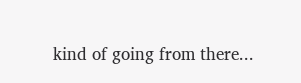kind of going from there...